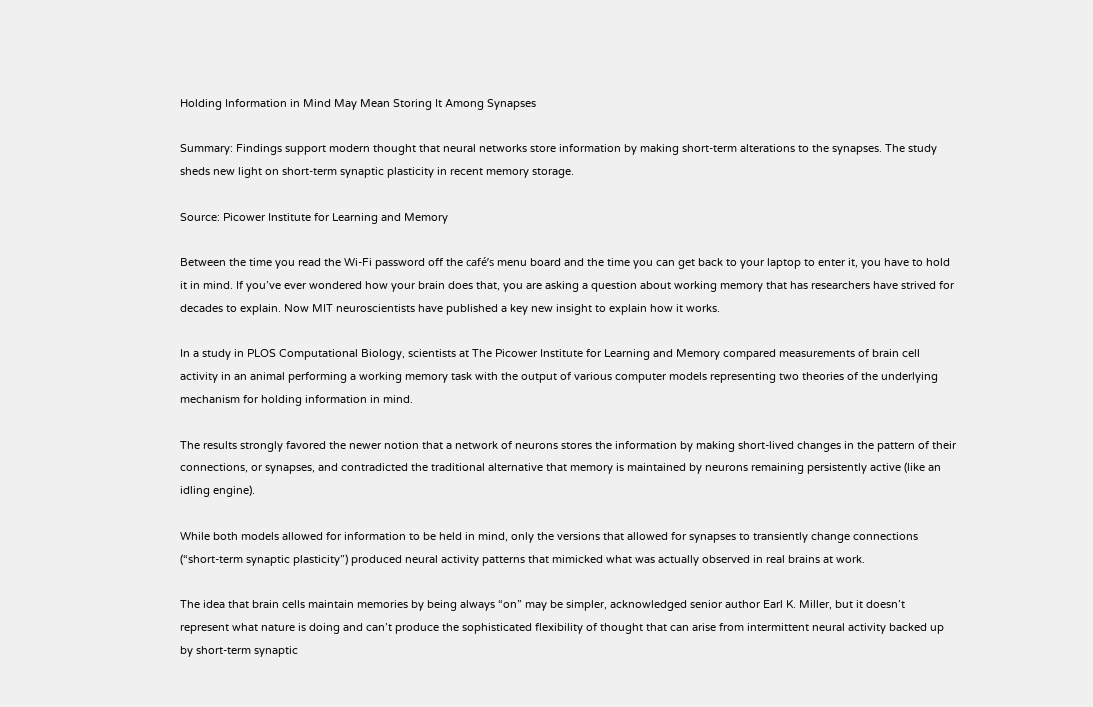Holding Information in Mind May Mean Storing It Among Synapses

Summary: Findings support modern thought that neural networks store information by making short-term alterations to the synapses. The study sheds new light on short-term synaptic plasticity in recent memory storage.

Source: Picower Institute for Learning and Memory

Between the time you read the Wi-Fi password off the café’s menu board and the time you can get back to your laptop to enter it, you have to hold it in mind. If you’ve ever wondered how your brain does that, you are asking a question about working memory that has researchers have strived for decades to explain. Now MIT neuroscientists have published a key new insight to explain how it works.

In a study in PLOS Computational Biology, scientists at The Picower Institute for Learning and Memory compared measurements of brain cell activity in an animal performing a working memory task with the output of various computer models representing two theories of the underlying mechanism for holding information in mind.

The results strongly favored the newer notion that a network of neurons stores the information by making short-lived changes in the pattern of their connections, or synapses, and contradicted the traditional alternative that memory is maintained by neurons remaining persistently active (like an idling engine).

While both models allowed for information to be held in mind, only the versions that allowed for synapses to transiently change connections (“short-term synaptic plasticity”) produced neural activity patterns that mimicked what was actually observed in real brains at work.

The idea that brain cells maintain memories by being always “on” may be simpler, acknowledged senior author Earl K. Miller, but it doesn’t represent what nature is doing and can’t produce the sophisticated flexibility of thought that can arise from intermittent neural activity backed up by short-term synaptic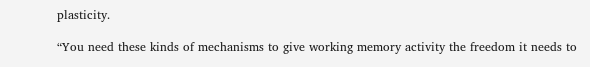plasticity.

“You need these kinds of mechanisms to give working memory activity the freedom it needs to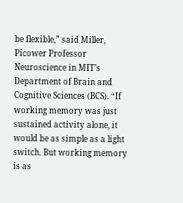be flexible,” said Miller, Picower Professor Neuroscience in MIT’s Department of Brain and Cognitive Sciences (BCS). “If working memory was just sustained activity alone, it would be as simple as a light switch. But working memory is as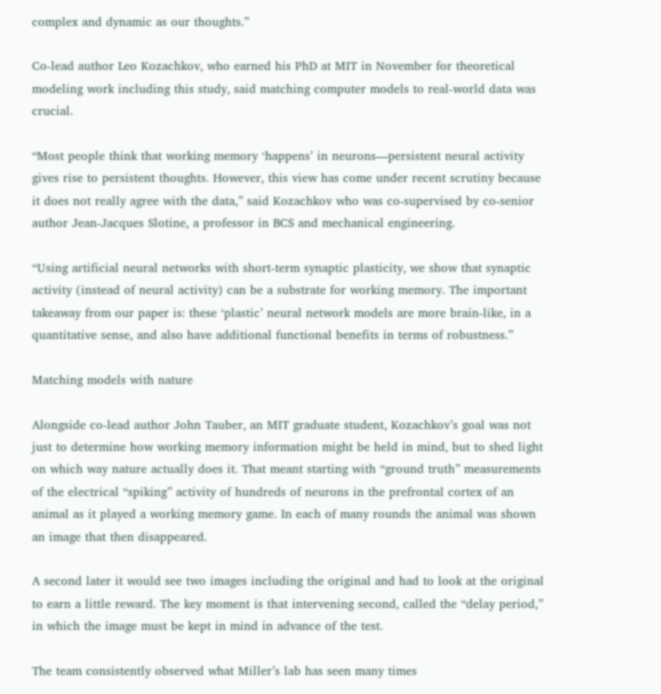complex and dynamic as our thoughts.”

Co-lead author Leo Kozachkov, who earned his PhD at MIT in November for theoretical modeling work including this study, said matching computer models to real-world data was crucial.

“Most people think that working memory ‘happens’ in neurons—persistent neural activity gives rise to persistent thoughts. However, this view has come under recent scrutiny because it does not really agree with the data,” said Kozachkov who was co-supervised by co-senior author Jean-Jacques Slotine, a professor in BCS and mechanical engineering.

“Using artificial neural networks with short-term synaptic plasticity, we show that synaptic activity (instead of neural activity) can be a substrate for working memory. The important takeaway from our paper is: these ‘plastic’ neural network models are more brain-like, in a quantitative sense, and also have additional functional benefits in terms of robustness.”

Matching models with nature

Alongside co-lead author John Tauber, an MIT graduate student, Kozachkov’s goal was not just to determine how working memory information might be held in mind, but to shed light on which way nature actually does it. That meant starting with “ground truth” measurements of the electrical “spiking” activity of hundreds of neurons in the prefrontal cortex of an animal as it played a working memory game. In each of many rounds the animal was shown an image that then disappeared.

A second later it would see two images including the original and had to look at the original to earn a little reward. The key moment is that intervening second, called the “delay period,” in which the image must be kept in mind in advance of the test.

The team consistently observed what Miller’s lab has seen many times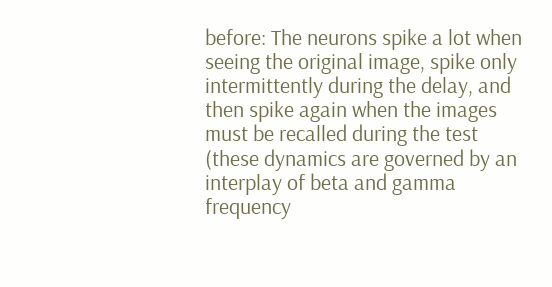before: The neurons spike a lot when seeing the original image, spike only intermittently during the delay, and then spike again when the images must be recalled during the test (these dynamics are governed by an interplay of beta and gamma frequency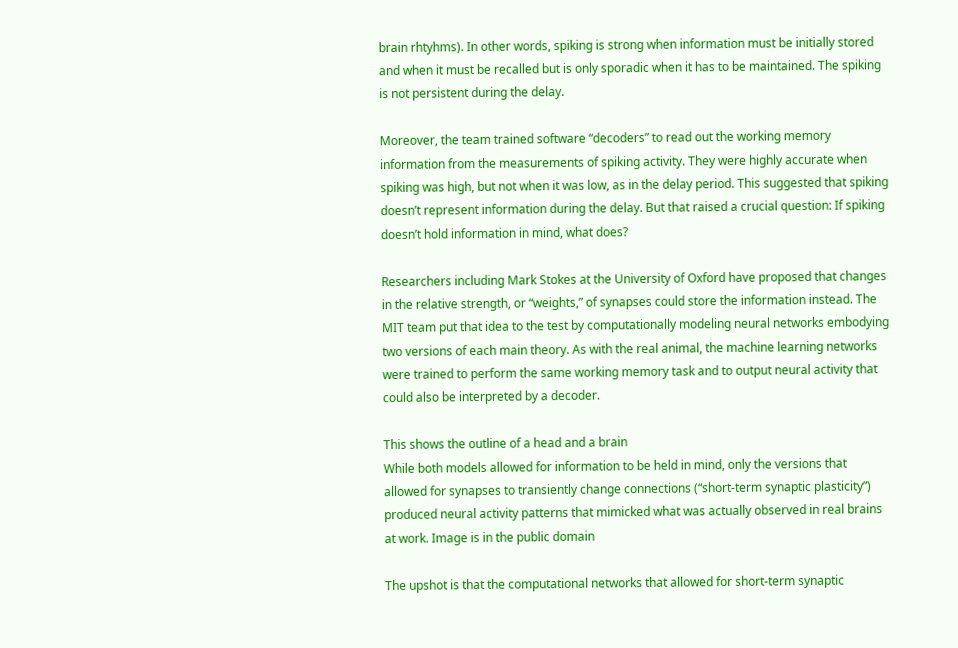brain rhtyhms). In other words, spiking is strong when information must be initially stored and when it must be recalled but is only sporadic when it has to be maintained. The spiking is not persistent during the delay.

Moreover, the team trained software “decoders” to read out the working memory information from the measurements of spiking activity. They were highly accurate when spiking was high, but not when it was low, as in the delay period. This suggested that spiking doesn’t represent information during the delay. But that raised a crucial question: If spiking doesn’t hold information in mind, what does?

Researchers including Mark Stokes at the University of Oxford have proposed that changes in the relative strength, or “weights,” of synapses could store the information instead. The MIT team put that idea to the test by computationally modeling neural networks embodying two versions of each main theory. As with the real animal, the machine learning networks were trained to perform the same working memory task and to output neural activity that could also be interpreted by a decoder.

This shows the outline of a head and a brain
While both models allowed for information to be held in mind, only the versions that allowed for synapses to transiently change connections (“short-term synaptic plasticity”) produced neural activity patterns that mimicked what was actually observed in real brains at work. Image is in the public domain

The upshot is that the computational networks that allowed for short-term synaptic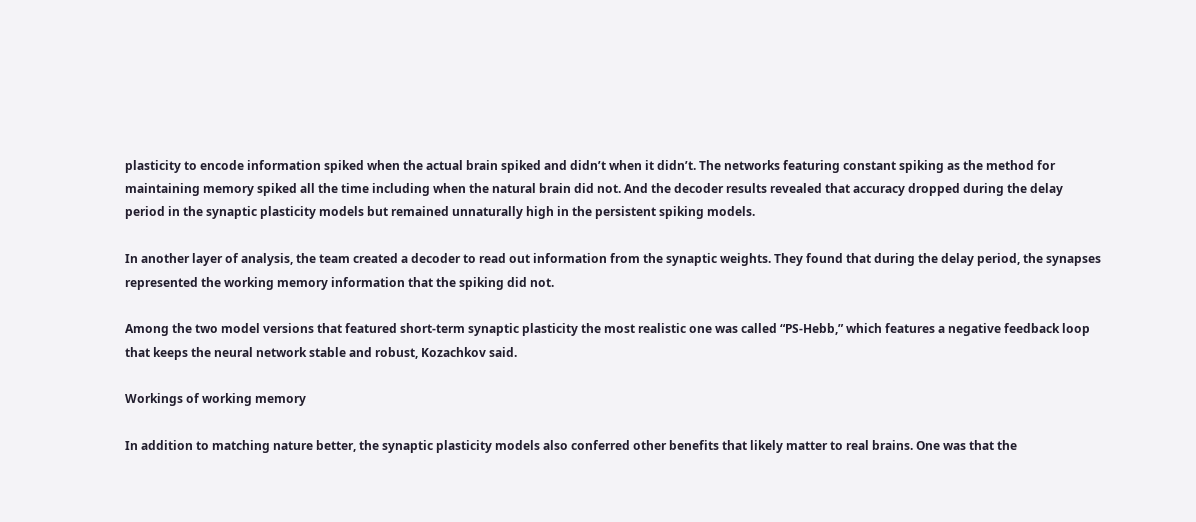plasticity to encode information spiked when the actual brain spiked and didn’t when it didn’t. The networks featuring constant spiking as the method for maintaining memory spiked all the time including when the natural brain did not. And the decoder results revealed that accuracy dropped during the delay period in the synaptic plasticity models but remained unnaturally high in the persistent spiking models.

In another layer of analysis, the team created a decoder to read out information from the synaptic weights. They found that during the delay period, the synapses represented the working memory information that the spiking did not.

Among the two model versions that featured short-term synaptic plasticity the most realistic one was called “PS-Hebb,” which features a negative feedback loop that keeps the neural network stable and robust, Kozachkov said.

Workings of working memory

In addition to matching nature better, the synaptic plasticity models also conferred other benefits that likely matter to real brains. One was that the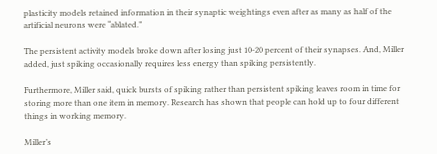plasticity models retained information in their synaptic weightings even after as many as half of the artificial neurons were “ablated.”

The persistent activity models broke down after losing just 10-20 percent of their synapses. And, Miller added, just spiking occasionally requires less energy than spiking persistently.

Furthermore, Miller said, quick bursts of spiking rather than persistent spiking leaves room in time for storing more than one item in memory. Research has shown that people can hold up to four different things in working memory.

Miller’s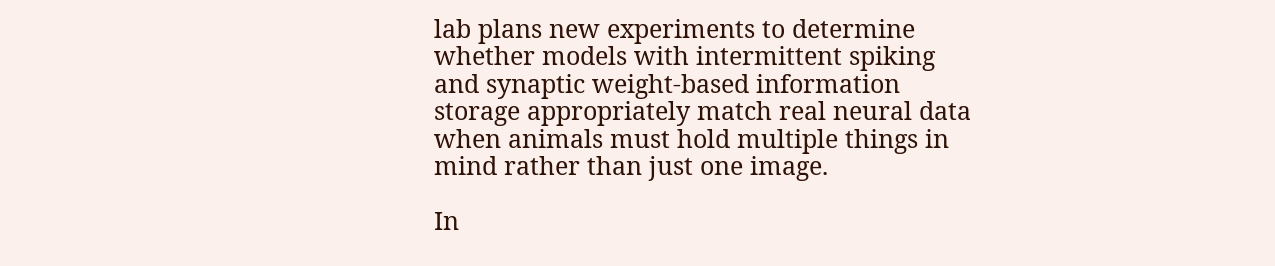lab plans new experiments to determine whether models with intermittent spiking and synaptic weight-based information storage appropriately match real neural data when animals must hold multiple things in mind rather than just one image.

In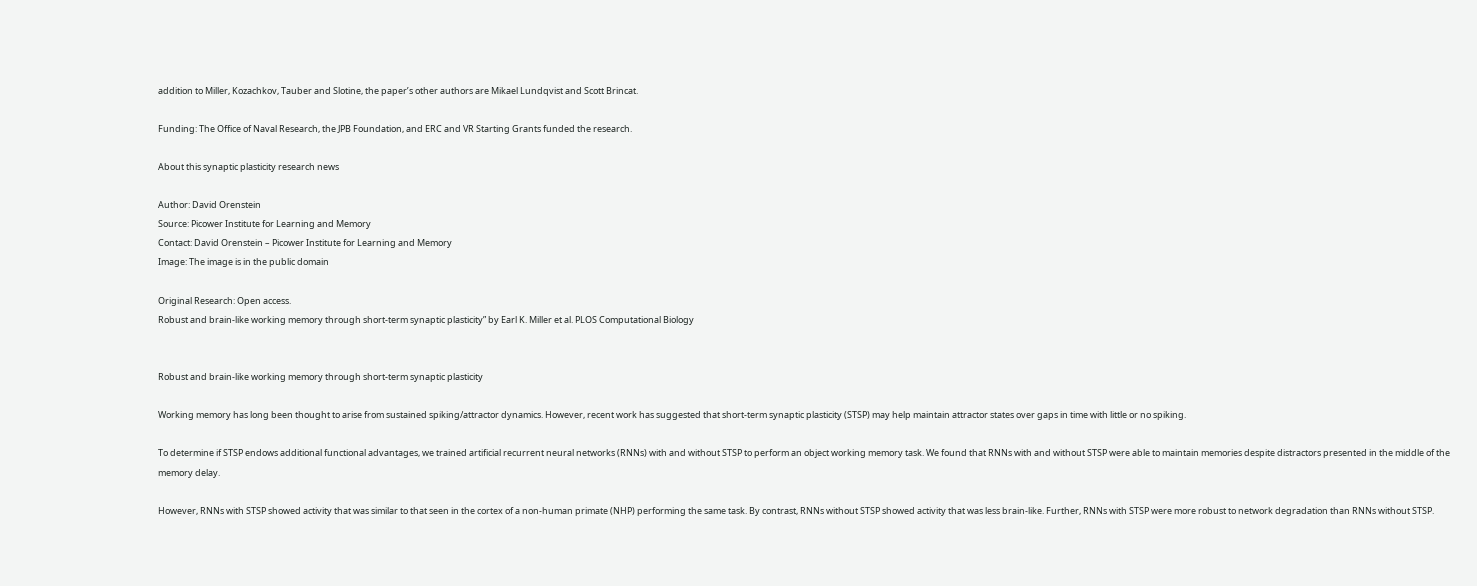addition to Miller, Kozachkov, Tauber and Slotine, the paper’s other authors are Mikael Lundqvist and Scott Brincat.

Funding: The Office of Naval Research, the JPB Foundation, and ERC and VR Starting Grants funded the research.

About this synaptic plasticity research news

Author: David Orenstein
Source: Picower Institute for Learning and Memory
Contact: David Orenstein – Picower Institute for Learning and Memory
Image: The image is in the public domain

Original Research: Open access.
Robust and brain-like working memory through short-term synaptic plasticity” by Earl K. Miller et al. PLOS Computational Biology


Robust and brain-like working memory through short-term synaptic plasticity

Working memory has long been thought to arise from sustained spiking/attractor dynamics. However, recent work has suggested that short-term synaptic plasticity (STSP) may help maintain attractor states over gaps in time with little or no spiking.

To determine if STSP endows additional functional advantages, we trained artificial recurrent neural networks (RNNs) with and without STSP to perform an object working memory task. We found that RNNs with and without STSP were able to maintain memories despite distractors presented in the middle of the memory delay.

However, RNNs with STSP showed activity that was similar to that seen in the cortex of a non-human primate (NHP) performing the same task. By contrast, RNNs without STSP showed activity that was less brain-like. Further, RNNs with STSP were more robust to network degradation than RNNs without STSP.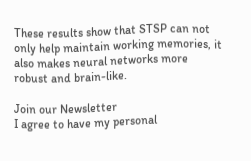These results show that STSP can not only help maintain working memories, it also makes neural networks more robust and brain-like.

Join our Newsletter
I agree to have my personal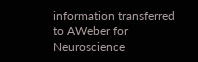information transferred to AWeber for Neuroscience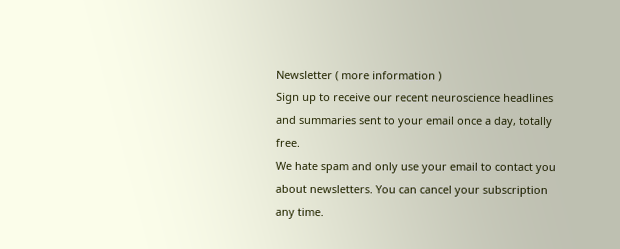Newsletter ( more information )
Sign up to receive our recent neuroscience headlines and summaries sent to your email once a day, totally free.
We hate spam and only use your email to contact you about newsletters. You can cancel your subscription any time.